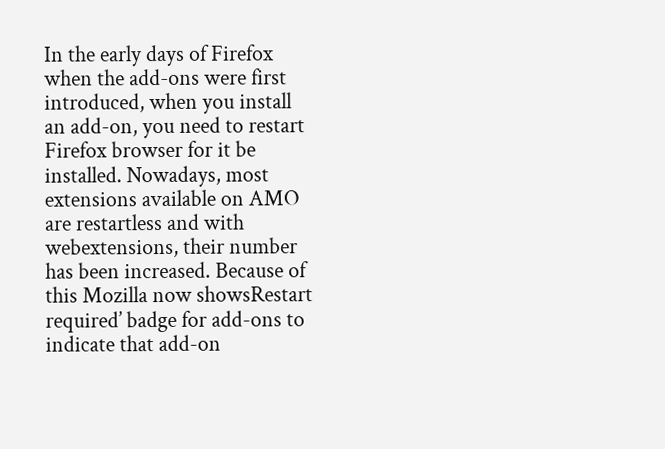In the early days of Firefox when the add-ons were first introduced, when you install an add-on, you need to restart Firefox browser for it be installed. Nowadays, most extensions available on AMO are restartless and with webextensions, their number has been increased. Because of this Mozilla now showsRestart required’ badge for add-ons to indicate that add-on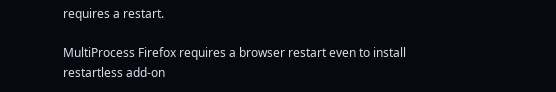requires a restart.

MultiProcess Firefox requires a browser restart even to install restartless add-on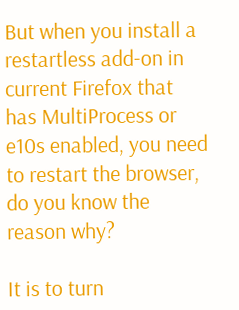But when you install a restartless add-on in current Firefox that has MultiProcess or e10s enabled, you need to restart the browser, do you know the reason why?

It is to turn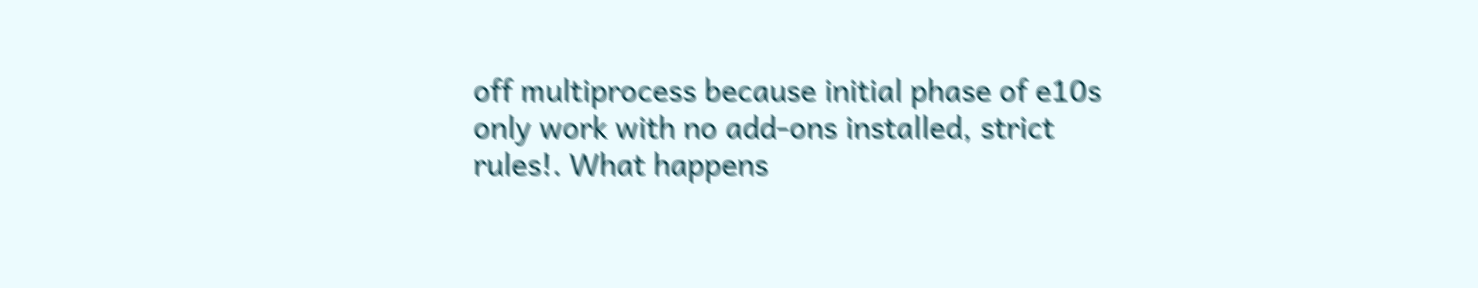off multiprocess because initial phase of e10s only work with no add-ons installed, strict rules!. What happens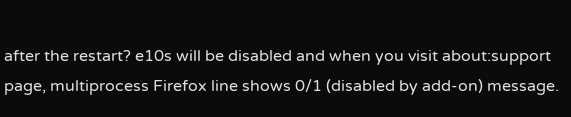after the restart? e10s will be disabled and when you visit about:support page, multiprocess Firefox line shows 0/1 (disabled by add-on) message.